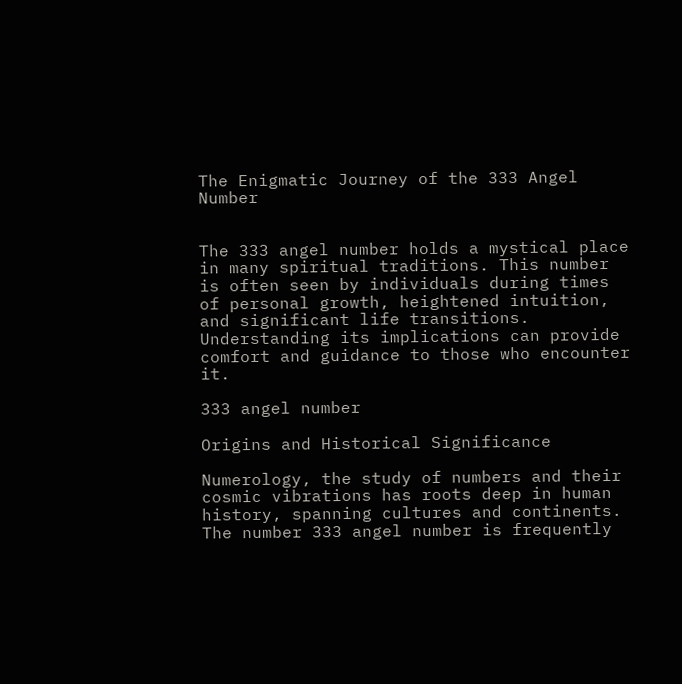The Enigmatic Journey of the 333 Angel Number


The 333 angel number holds a mystical place in many spiritual traditions. This number is often seen by individuals during times of personal growth, heightened intuition, and significant life transitions. Understanding its implications can provide comfort and guidance to those who encounter it.

333 angel number

Origins and Historical Significance

Numerology, the study of numbers and their cosmic vibrations has roots deep in human history, spanning cultures and continents. The number 333 angel number is frequently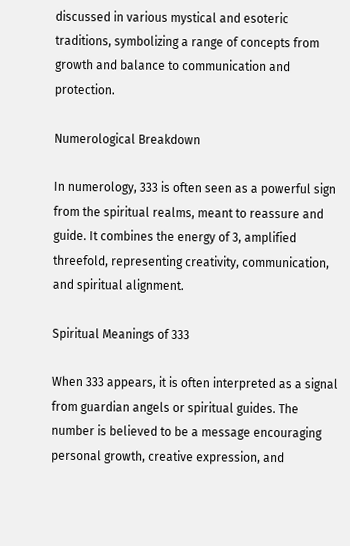discussed in various mystical and esoteric traditions, symbolizing a range of concepts from growth and balance to communication and protection.

Numerological Breakdown

In numerology, 333 is often seen as a powerful sign from the spiritual realms, meant to reassure and guide. It combines the energy of 3, amplified threefold, representing creativity, communication, and spiritual alignment.

Spiritual Meanings of 333

When 333 appears, it is often interpreted as a signal from guardian angels or spiritual guides. The number is believed to be a message encouraging personal growth, creative expression, and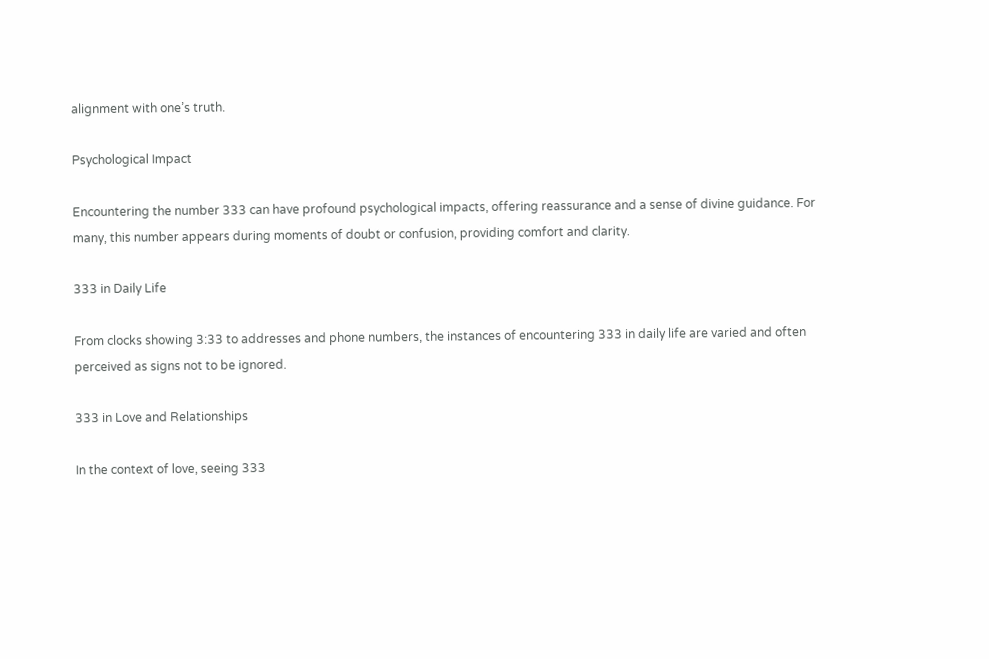alignment with one’s truth.

Psychological Impact

Encountering the number 333 can have profound psychological impacts, offering reassurance and a sense of divine guidance. For many, this number appears during moments of doubt or confusion, providing comfort and clarity.

333 in Daily Life

From clocks showing 3:33 to addresses and phone numbers, the instances of encountering 333 in daily life are varied and often perceived as signs not to be ignored.

333 in Love and Relationships

In the context of love, seeing 333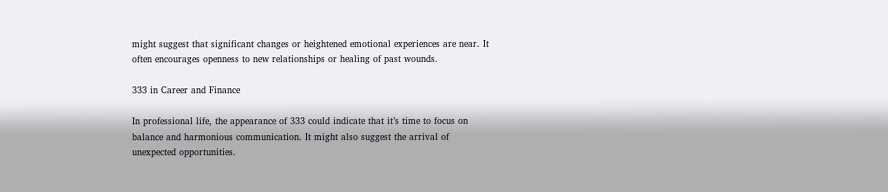might suggest that significant changes or heightened emotional experiences are near. It often encourages openness to new relationships or healing of past wounds.

333 in Career and Finance

In professional life, the appearance of 333 could indicate that it’s time to focus on balance and harmonious communication. It might also suggest the arrival of unexpected opportunities.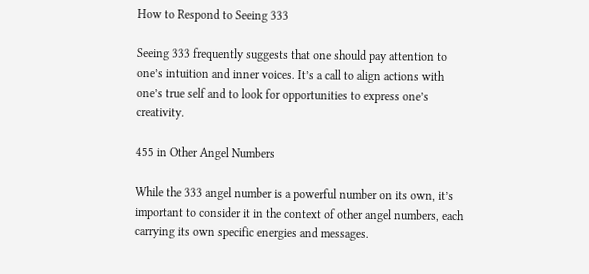How to Respond to Seeing 333

Seeing 333 frequently suggests that one should pay attention to one’s intuition and inner voices. It’s a call to align actions with one’s true self and to look for opportunities to express one’s creativity.

455 in Other Angel Numbers

While the 333 angel number is a powerful number on its own, it’s important to consider it in the context of other angel numbers, each carrying its own specific energies and messages.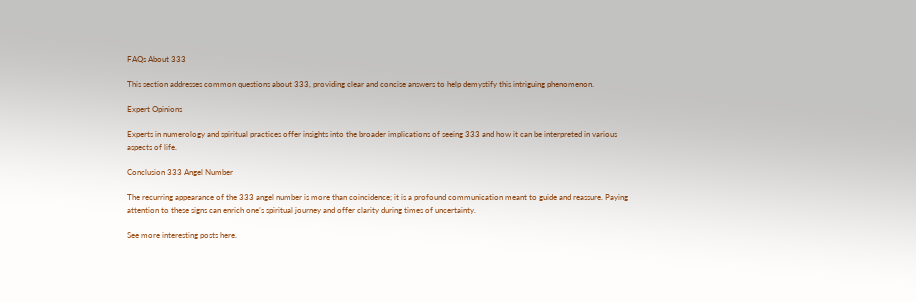FAQs About 333

This section addresses common questions about 333, providing clear and concise answers to help demystify this intriguing phenomenon.

Expert Opinions

Experts in numerology and spiritual practices offer insights into the broader implications of seeing 333 and how it can be interpreted in various aspects of life.

Conclusion 333 Angel Number

The recurring appearance of the 333 angel number is more than coincidence; it is a profound communication meant to guide and reassure. Paying attention to these signs can enrich one’s spiritual journey and offer clarity during times of uncertainty.

See more interesting posts here.